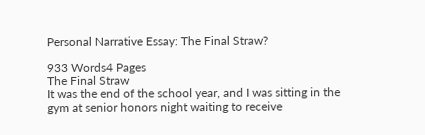Personal Narrative Essay: The Final Straw?

933 Words4 Pages
The Final Straw
It was the end of the school year, and I was sitting in the gym at senior honors night waiting to receive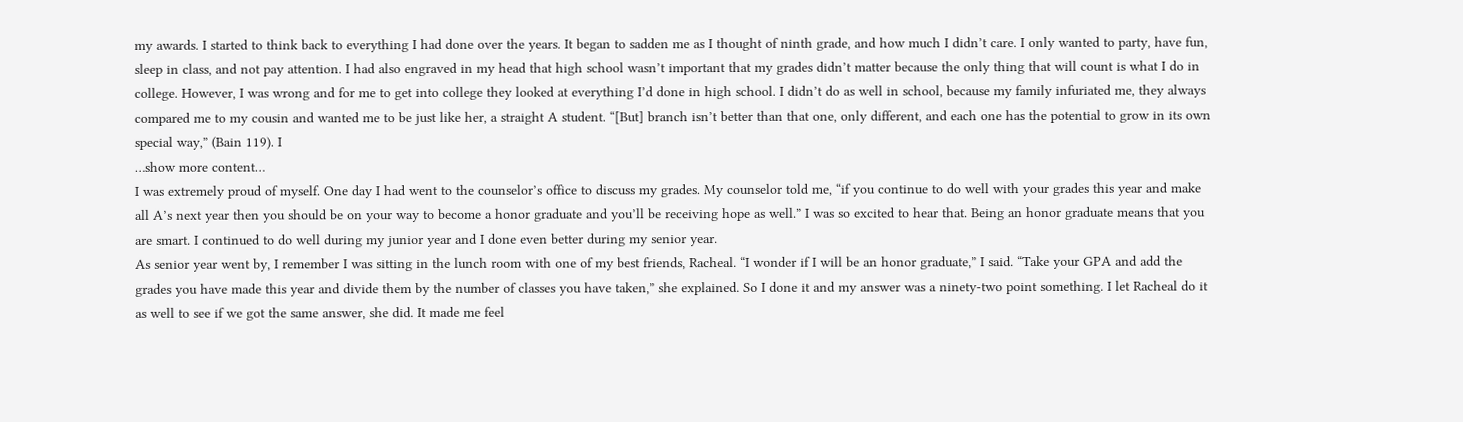my awards. I started to think back to everything I had done over the years. It began to sadden me as I thought of ninth grade, and how much I didn’t care. I only wanted to party, have fun, sleep in class, and not pay attention. I had also engraved in my head that high school wasn’t important that my grades didn’t matter because the only thing that will count is what I do in college. However, I was wrong and for me to get into college they looked at everything I’d done in high school. I didn’t do as well in school, because my family infuriated me, they always compared me to my cousin and wanted me to be just like her, a straight A student. “[But] branch isn’t better than that one, only different, and each one has the potential to grow in its own special way,” (Bain 119). I
…show more content…
I was extremely proud of myself. One day I had went to the counselor’s office to discuss my grades. My counselor told me, “if you continue to do well with your grades this year and make all A’s next year then you should be on your way to become a honor graduate and you’ll be receiving hope as well.” I was so excited to hear that. Being an honor graduate means that you are smart. I continued to do well during my junior year and I done even better during my senior year.
As senior year went by, I remember I was sitting in the lunch room with one of my best friends, Racheal. “I wonder if I will be an honor graduate,” I said. “Take your GPA and add the grades you have made this year and divide them by the number of classes you have taken,” she explained. So I done it and my answer was a ninety-two point something. I let Racheal do it as well to see if we got the same answer, she did. It made me feel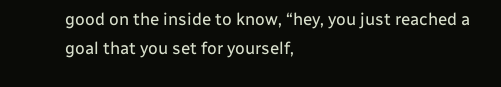good on the inside to know, “hey, you just reached a goal that you set for yourself,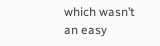which wasn’t an easy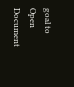goal to
Open Document